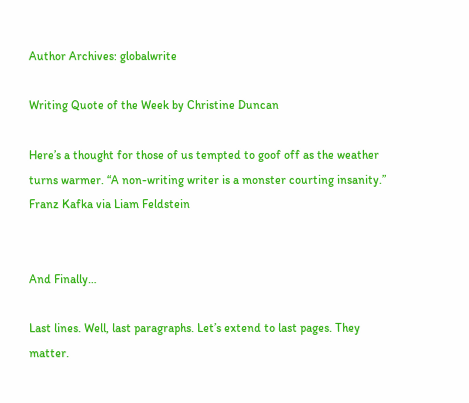Author Archives: globalwrite

Writing Quote of the Week by Christine Duncan

Here’s a thought for those of us tempted to goof off as the weather turns warmer. “A non-writing writer is a monster courting insanity.” Franz Kafka via Liam Feldstein


And Finally…

Last lines. Well, last paragraphs. Let’s extend to last pages. They matter.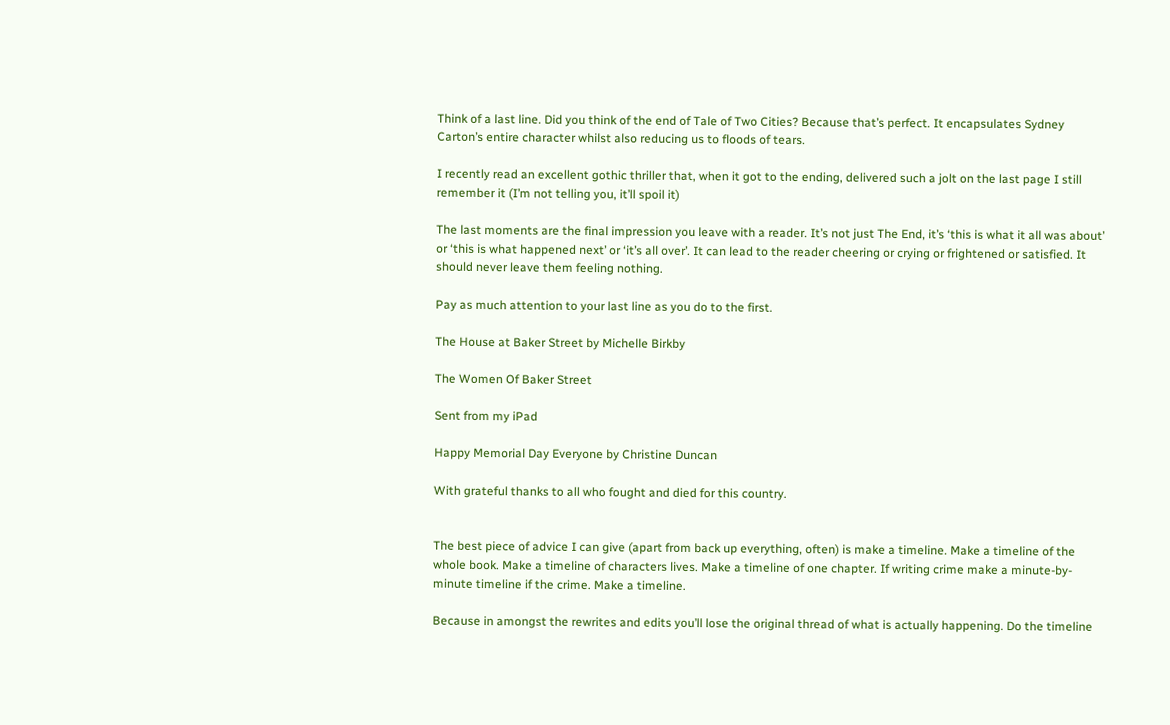Think of a last line. Did you think of the end of Tale of Two Cities? Because that’s perfect. It encapsulates Sydney Carton’s entire character whilst also reducing us to floods of tears.

I recently read an excellent gothic thriller that, when it got to the ending, delivered such a jolt on the last page I still remember it (I’m not telling you, it’ll spoil it)

The last moments are the final impression you leave with a reader. It’s not just The End, it’s ‘this is what it all was about’ or ‘this is what happened next’ or ‘it’s all over’. It can lead to the reader cheering or crying or frightened or satisfied. It should never leave them feeling nothing.

Pay as much attention to your last line as you do to the first.

The House at Baker Street by Michelle Birkby

The Women Of Baker Street

Sent from my iPad

Happy Memorial Day Everyone by Christine Duncan

With grateful thanks to all who fought and died for this country.


The best piece of advice I can give (apart from back up everything, often) is make a timeline. Make a timeline of the whole book. Make a timeline of characters lives. Make a timeline of one chapter. If writing crime make a minute-by-minute timeline if the crime. Make a timeline.

Because in amongst the rewrites and edits you’ll lose the original thread of what is actually happening. Do the timeline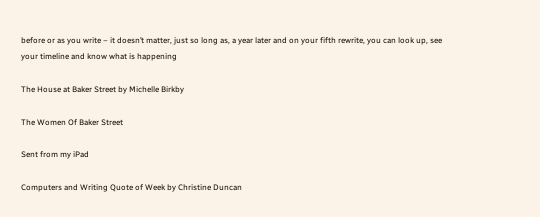before or as you write – it doesn’t matter, just so long as, a year later and on your fifth rewrite, you can look up, see your timeline and know what is happening

The House at Baker Street by Michelle Birkby

The Women Of Baker Street

Sent from my iPad

Computers and Writing Quote of Week by Christine Duncan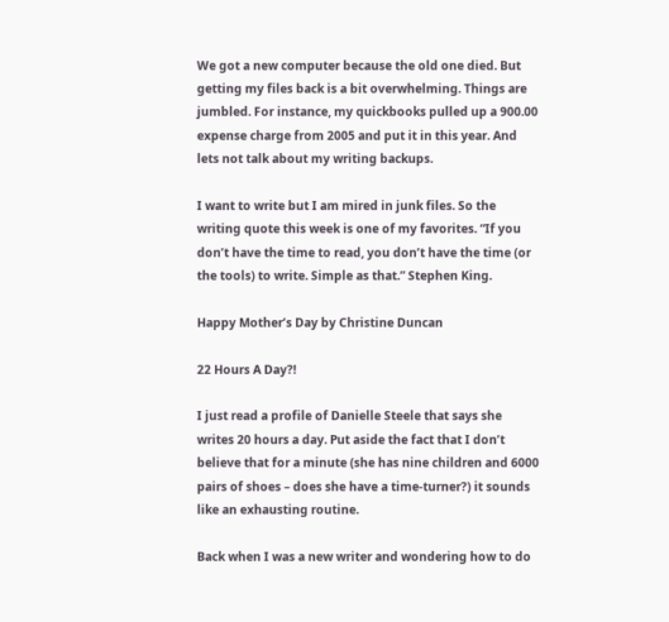We got a new computer because the old one died. But getting my files back is a bit overwhelming. Things are jumbled. For instance, my quickbooks pulled up a 900.00 expense charge from 2005 and put it in this year. And lets not talk about my writing backups.

I want to write but I am mired in junk files. So the writing quote this week is one of my favorites. “If you don’t have the time to read, you don’t have the time (or the tools) to write. Simple as that.” Stephen King.

Happy Mother’s Day by Christine Duncan

22 Hours A Day?!

I just read a profile of Danielle Steele that says she writes 20 hours a day. Put aside the fact that I don’t believe that for a minute (she has nine children and 6000 pairs of shoes – does she have a time-turner?) it sounds like an exhausting routine.

Back when I was a new writer and wondering how to do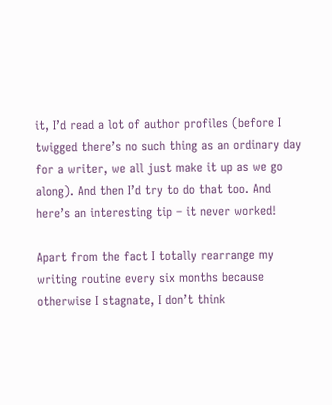it, I’d read a lot of author profiles (before I twigged there’s no such thing as an ordinary day for a writer, we all just make it up as we go along). And then I’d try to do that too. And here’s an interesting tip – it never worked!

Apart from the fact I totally rearrange my writing routine every six months because otherwise I stagnate, I don’t think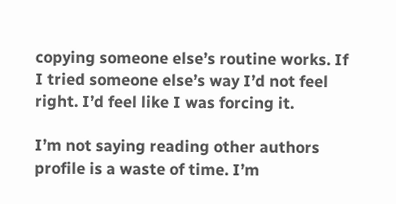copying someone else’s routine works. If I tried someone else’s way I’d not feel right. I’d feel like I was forcing it.

I’m not saying reading other authors profile is a waste of time. I’m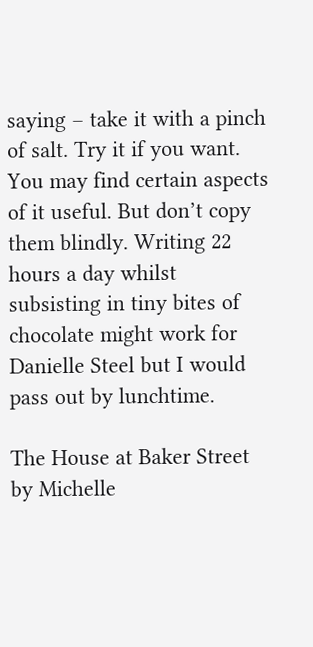saying – take it with a pinch of salt. Try it if you want. You may find certain aspects of it useful. But don’t copy them blindly. Writing 22 hours a day whilst subsisting in tiny bites of chocolate might work for Danielle Steel but I would pass out by lunchtime.

The House at Baker Street by Michelle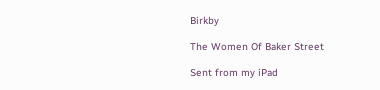Birkby

The Women Of Baker Street

Sent from my iPad